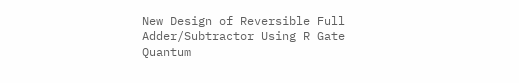New Design of Reversible Full Adder/Subtractor Using R Gate
Quantum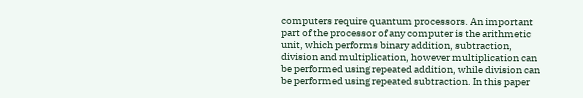computers require quantum processors. An important part of the processor of any computer is the arithmetic unit, which performs binary addition, subtraction, division and multiplication, however multiplication can be performed using repeated addition, while division can be performed using repeated subtraction. In this paper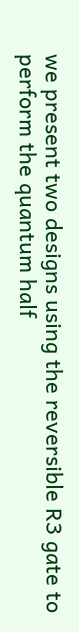we present two designs using the reversible R3 gate to perform the quantum half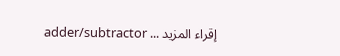adder/subtractor ... إقراء المزيد